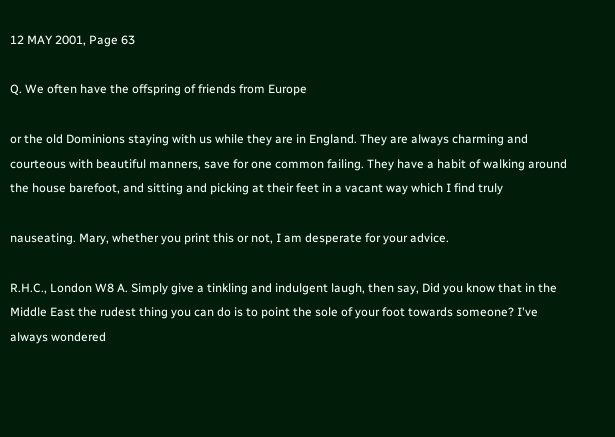12 MAY 2001, Page 63

Q. We often have the offspring of friends from Europe

or the old Dominions staying with us while they are in England. They are always charming and courteous with beautiful manners, save for one common failing. They have a habit of walking around the house barefoot, and sitting and picking at their feet in a vacant way which I find truly

nauseating. Mary, whether you print this or not, I am desperate for your advice.

R.H.C., London W8 A. Simply give a tinkling and indulgent laugh, then say, Did you know that in the Middle East the rudest thing you can do is to point the sole of your foot towards someone? I've always wondered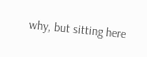why, but sitting here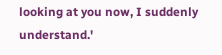looking at you now, I suddenly understand.'